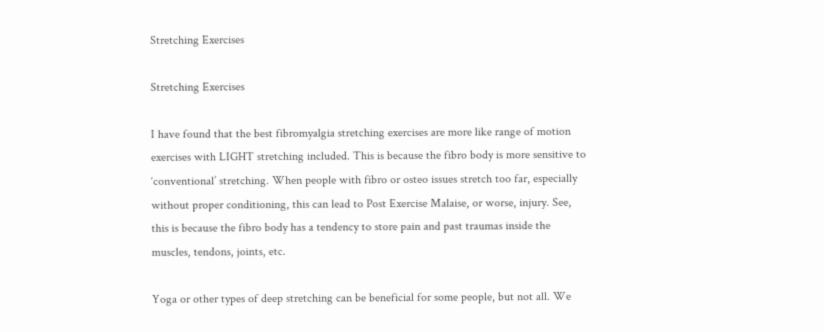Stretching Exercises

Stretching Exercises

I have found that the best fibromyalgia stretching exercises are more like range of motion exercises with LIGHT stretching included. This is because the fibro body is more sensitive to ‘conventional’ stretching. When people with fibro or osteo issues stretch too far, especially without proper conditioning, this can lead to Post Exercise Malaise, or worse, injury. See, this is because the fibro body has a tendency to store pain and past traumas inside the muscles, tendons, joints, etc.

Yoga or other types of deep stretching can be beneficial for some people, but not all. We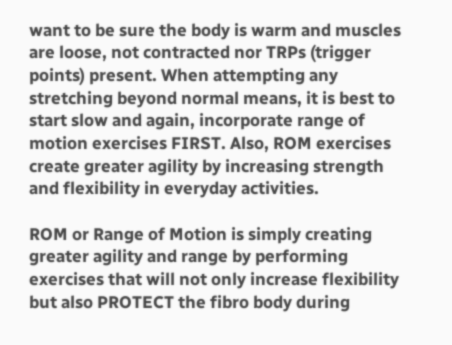want to be sure the body is warm and muscles are loose, not contracted nor TRPs (trigger points) present. When attempting any stretching beyond normal means, it is best to start slow and again, incorporate range of motion exercises FIRST. Also, ROM exercises create greater agility by increasing strength and flexibility in everyday activities.

ROM or Range of Motion is simply creating greater agility and range by performing exercises that will not only increase flexibility but also PROTECT the fibro body during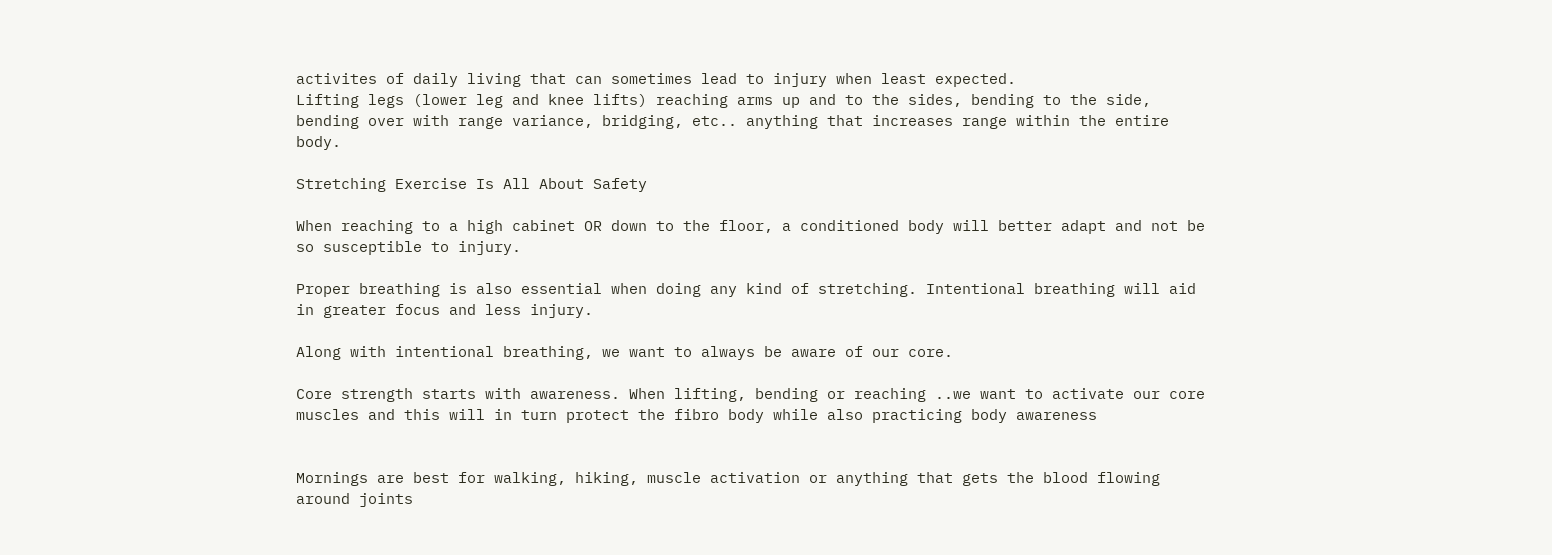activites of daily living that can sometimes lead to injury when least expected.
Lifting legs (lower leg and knee lifts) reaching arms up and to the sides, bending to the side, bending over with range variance, bridging, etc.. anything that increases range within the entire body.

Stretching Exercise Is All About Safety

When reaching to a high cabinet OR down to the floor, a conditioned body will better adapt and not be so susceptible to injury.

Proper breathing is also essential when doing any kind of stretching. Intentional breathing will aid in greater focus and less injury.

Along with intentional breathing, we want to always be aware of our core.

Core strength starts with awareness. When lifting, bending or reaching ..we want to activate our core muscles and this will in turn protect the fibro body while also practicing body awareness


Mornings are best for walking, hiking, muscle activation or anything that gets the blood flowing around joints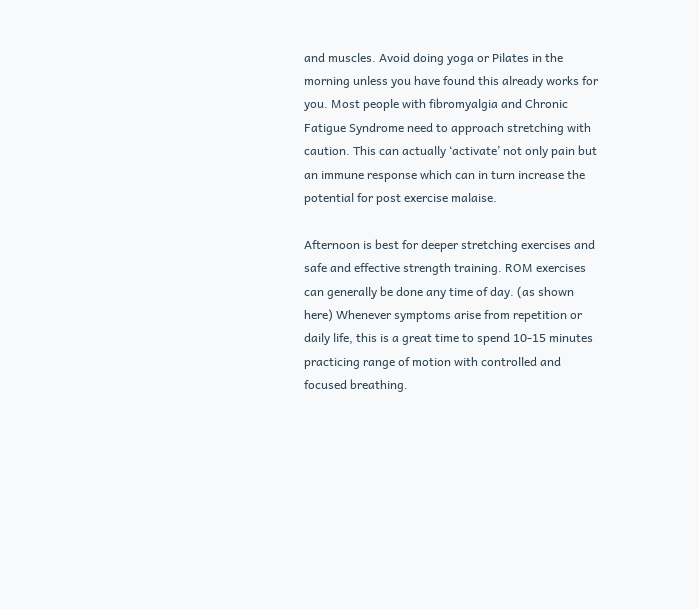and muscles. Avoid doing yoga or Pilates in the morning unless you have found this already works for you. Most people with fibromyalgia and Chronic Fatigue Syndrome need to approach stretching with caution. This can actually ‘activate’ not only pain but an immune response which can in turn increase the potential for post exercise malaise.

Afternoon is best for deeper stretching exercises and safe and effective strength training. ROM exercises can generally be done any time of day. (as shown here) Whenever symptoms arise from repetition or daily life, this is a great time to spend 10-15 minutes practicing range of motion with controlled and focused breathing.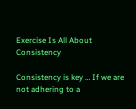Exercise Is All About Consistency

Consistency is key … If we are not adhering to a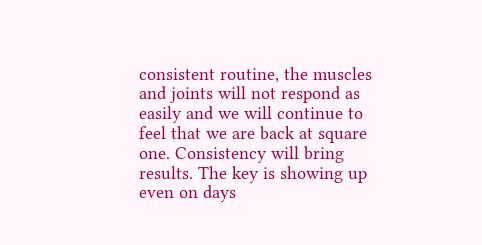consistent routine, the muscles and joints will not respond as easily and we will continue to feel that we are back at square one. Consistency will bring results. The key is showing up even on days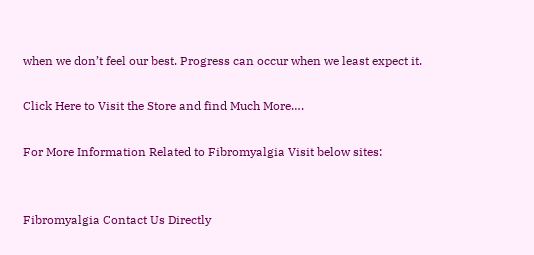when we don’t feel our best. Progress can occur when we least expect it.

Click Here to Visit the Store and find Much More….

For More Information Related to Fibromyalgia Visit below sites:


Fibromyalgia Contact Us Directly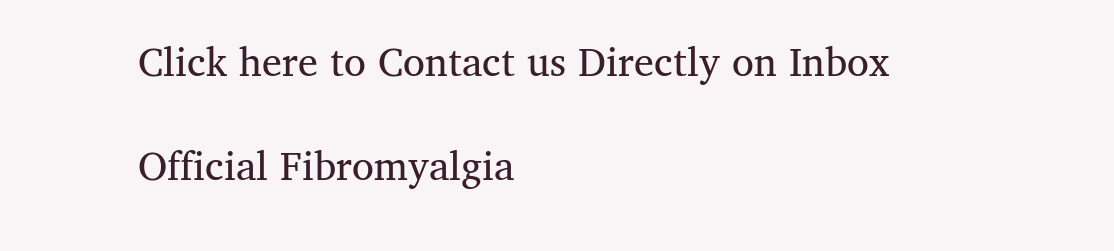Click here to Contact us Directly on Inbox

Official Fibromyalgia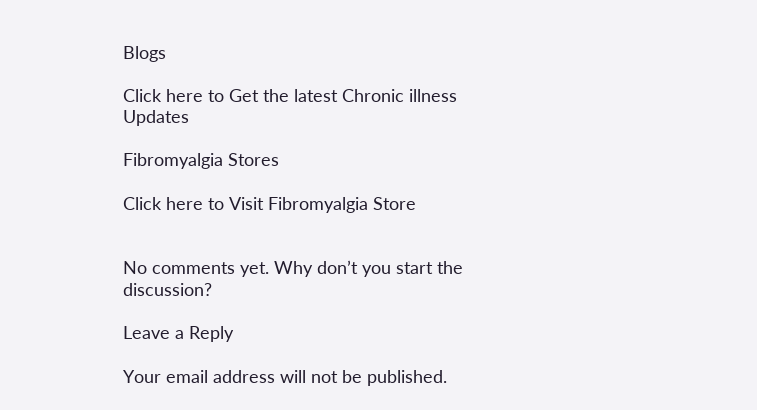Blogs

Click here to Get the latest Chronic illness Updates

Fibromyalgia Stores

Click here to Visit Fibromyalgia Store


No comments yet. Why don’t you start the discussion?

Leave a Reply

Your email address will not be published.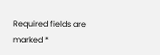Required fields are marked *